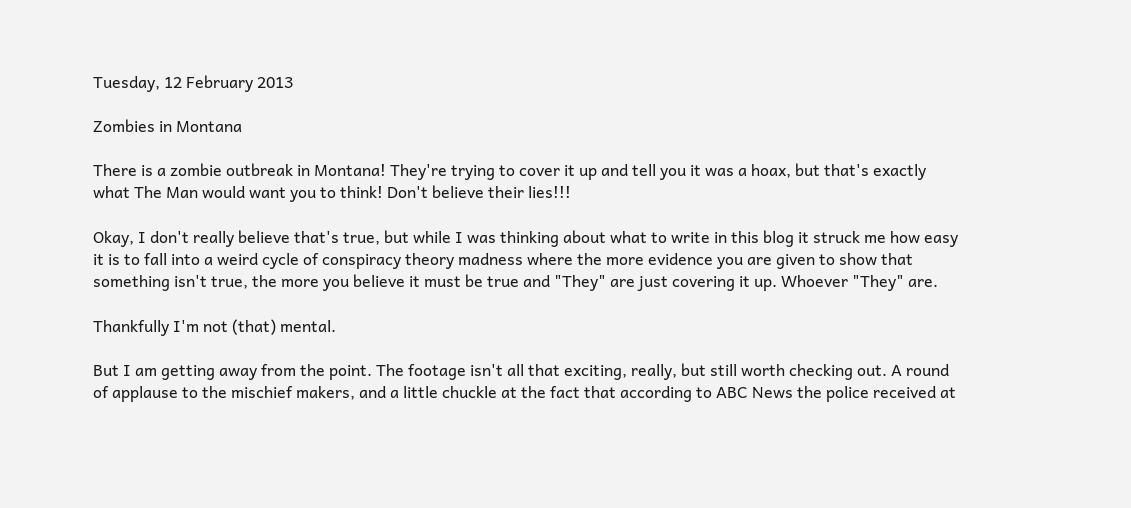Tuesday, 12 February 2013

Zombies in Montana

There is a zombie outbreak in Montana! They're trying to cover it up and tell you it was a hoax, but that's exactly what The Man would want you to think! Don't believe their lies!!!

Okay, I don't really believe that's true, but while I was thinking about what to write in this blog it struck me how easy it is to fall into a weird cycle of conspiracy theory madness where the more evidence you are given to show that something isn't true, the more you believe it must be true and "They" are just covering it up. Whoever "They" are.

Thankfully I'm not (that) mental.

But I am getting away from the point. The footage isn't all that exciting, really, but still worth checking out. A round of applause to the mischief makers, and a little chuckle at the fact that according to ABC News the police received at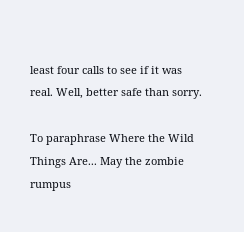least four calls to see if it was real. Well, better safe than sorry.

To paraphrase Where the Wild Things Are... May the zombie rumpus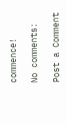commence!

No comments:

Post a Comment